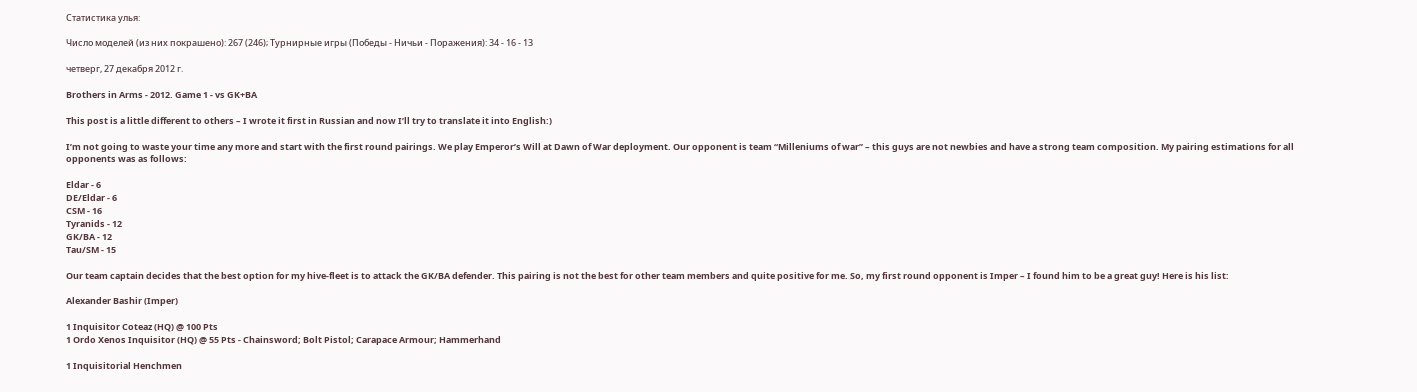Статистика улья:

Число моделей (из них покрашено): 267 (246); Турнирные игры (Победы - Ничьи - Поражения): 34 - 16 - 13

четверг, 27 декабря 2012 г.

Brothers in Arms - 2012. Game 1 - vs GK+BA

This post is a little different to others – I wrote it first in Russian and now I’ll try to translate it into English:)

I’m not going to waste your time any more and start with the first round pairings. We play Emperor’s Will at Dawn of War deployment. Our opponent is team “Milleniums of war” – this guys are not newbies and have a strong team composition. My pairing estimations for all opponents was as follows:

Eldar - 6
DE/Eldar - 6
CSM - 16
Tyranids - 12
GK/BA - 12
Tau/SM - 15

Our team captain decides that the best option for my hive-fleet is to attack the GK/BA defender. This pairing is not the best for other team members and quite positive for me. So, my first round opponent is Imper – I found him to be a great guy! Here is his list:

Alexander Bashir (Imper)

1 Inquisitor Coteaz (HQ) @ 100 Pts
1 Ordo Xenos Inquisitor (HQ) @ 55 Pts - Chainsword; Bolt Pistol; Carapace Armour; Hammerhand

1 Inquisitorial Henchmen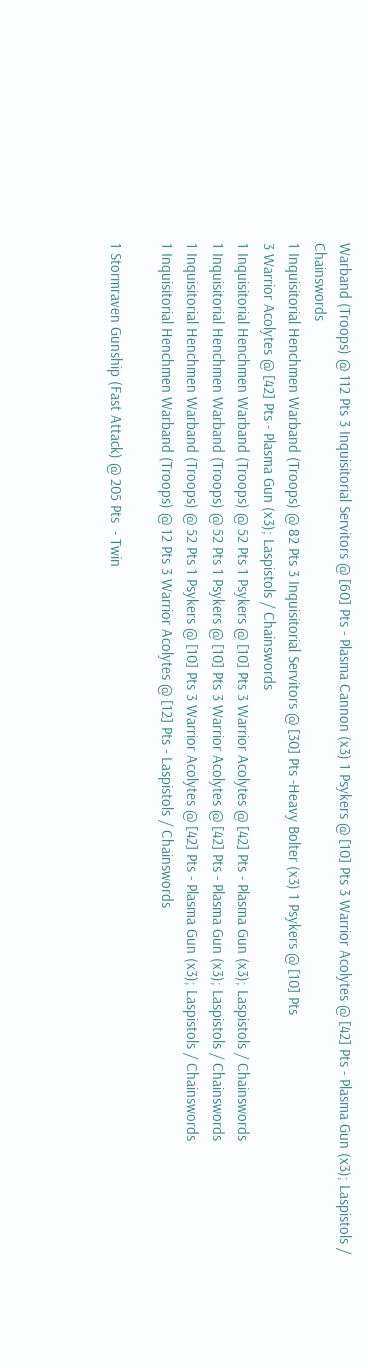Warband (Troops) @ 112 Pts 3 Inquisitorial Servitors @ [60] Pts - Plasma Cannon (x3) 1 Psykers @ [10] Pts 3 Warrior Acolytes @ [42] Pts - Plasma Gun (x3); Laspistols / Chainswords
1 Inquisitorial Henchmen Warband (Troops) @ 82 Pts 3 Inquisitorial Servitors @ [30] Pts -Heavy Bolter (x3) 1 Psykers @ [10] Pts
3 Warrior Acolytes @ [42] Pts - Plasma Gun (x3); Laspistols / Chainswords
1 Inquisitorial Henchmen Warband (Troops) @ 52 Pts 1 Psykers @ [10] Pts 3 Warrior Acolytes @ [42] Pts - Plasma Gun (x3); Laspistols / Chainswords
1 Inquisitorial Henchmen Warband (Troops) @ 52 Pts 1 Psykers @ [10] Pts 3 Warrior Acolytes @ [42] Pts - Plasma Gun (x3); Laspistols / Chainswords
1 Inquisitorial Henchmen Warband (Troops) @ 52 Pts 1 Psykers @ [10] Pts 3 Warrior Acolytes @ [42] Pts - Plasma Gun (x3); Laspistols / Chainswords
1 Inquisitorial Henchmen Warband (Troops) @ 12 Pts 3 Warrior Acolytes @ [12] Pts - Laspistols / Chainswords

1 Stormraven Gunship (Fast Attack) @ 205 Pts  - Twin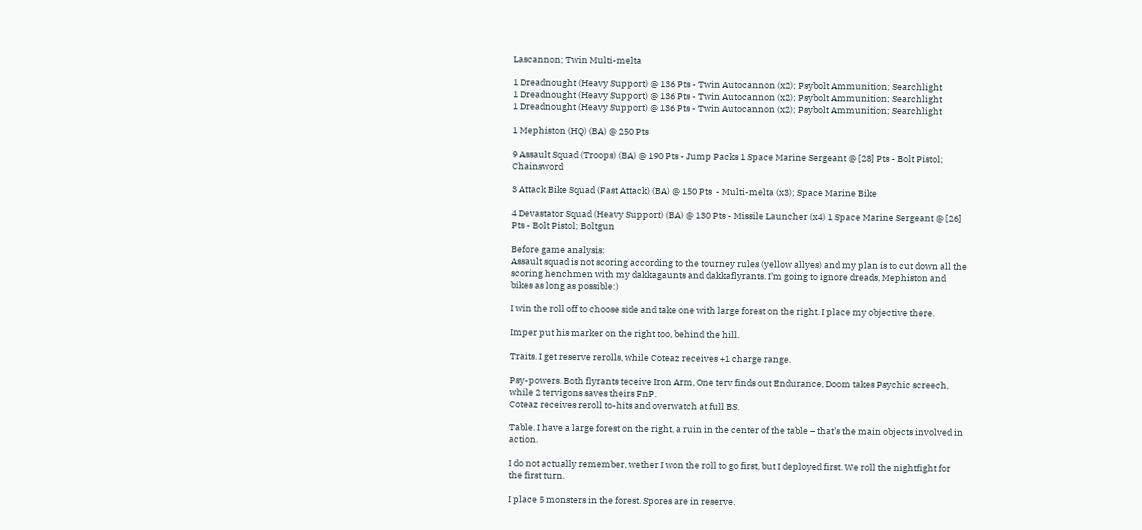Lascannon; Twin Multi-melta

1 Dreadnought (Heavy Support) @ 136 Pts - Twin Autocannon (x2); Psybolt Ammunition; Searchlight
1 Dreadnought (Heavy Support) @ 136 Pts - Twin Autocannon (x2); Psybolt Ammunition; Searchlight
1 Dreadnought (Heavy Support) @ 136 Pts - Twin Autocannon (x2); Psybolt Ammunition; Searchlight

1 Mephiston (HQ) (BA) @ 250 Pts

9 Assault Squad (Troops) (BA) @ 190 Pts - Jump Packs 1 Space Marine Sergeant @ [28] Pts - Bolt Pistol; Chainsword

3 Attack Bike Squad (Fast Attack) (BA) @ 150 Pts  - Multi-melta (x3); Space Marine Bike

4 Devastator Squad (Heavy Support) (BA) @ 130 Pts - Missile Launcher (x4) 1 Space Marine Sergeant @ [26] Pts - Bolt Pistol; Boltgun

Before game analysis:
Assault squad is not scoring according to the tourney rules (yellow allyes) and my plan is to cut down all the scoring henchmen with my dakkagaunts and dakkaflyrants. I’m going to ignore dreads, Mephiston and bikes as long as possible:)

I win the roll off to choose side and take one with large forest on the right. I place my objective there.

Imper put his marker on the right too, behind the hill.

Traits. I get reserve rerolls, while Coteaz receives +1 charge range.

Psy-powers. Both flyrants teceive Iron Arm, One terv finds out Endurance, Doom takes Psychic screech, while 2 tervigons saves theirs FnP.
Coteaz receives reroll to-hits and overwatch at full BS.

Table. I have a large forest on the right, a ruin in the center of the table – that’s the main objects involved in action.

I do not actually remember, wether I won the roll to go first, but I deployed first. We roll the nightfight for the first turn.

I place 5 monsters in the forest. Spores are in reserve.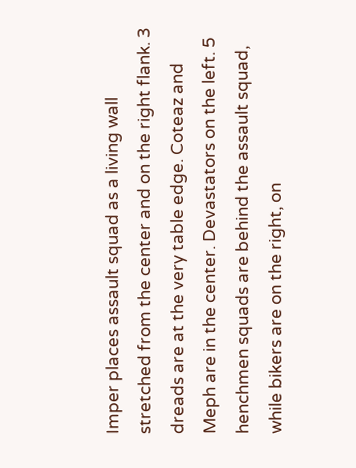Imper places assault squad as a living wall stretched from the center and on the right flank. 3 dreads are at the very table edge. Coteaz and Meph are in the center. Devastators on the left. 5 henchmen squads are behind the assault squad, while bikers are on the right, on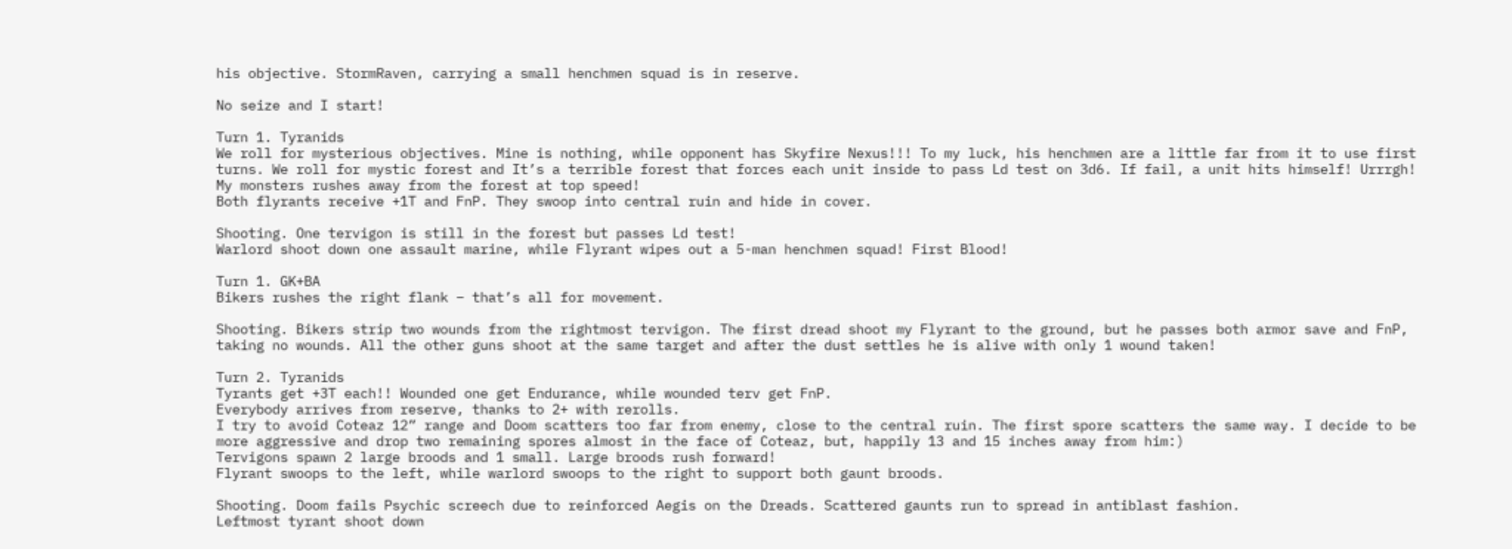his objective. StormRaven, carrying a small henchmen squad is in reserve.

No seize and I start!

Turn 1. Tyranids
We roll for mysterious objectives. Mine is nothing, while opponent has Skyfire Nexus!!! To my luck, his henchmen are a little far from it to use first turns. We roll for mystic forest and It’s a terrible forest that forces each unit inside to pass Ld test on 3d6. If fail, a unit hits himself! Urrrgh! My monsters rushes away from the forest at top speed!
Both flyrants receive +1T and FnP. They swoop into central ruin and hide in cover.

Shooting. One tervigon is still in the forest but passes Ld test!
Warlord shoot down one assault marine, while Flyrant wipes out a 5-man henchmen squad! First Blood!

Turn 1. GK+BA
Bikers rushes the right flank – that’s all for movement.

Shooting. Bikers strip two wounds from the rightmost tervigon. The first dread shoot my Flyrant to the ground, but he passes both armor save and FnP, taking no wounds. All the other guns shoot at the same target and after the dust settles he is alive with only 1 wound taken!

Turn 2. Tyranids
Tyrants get +3T each!! Wounded one get Endurance, while wounded terv get FnP.
Everybody arrives from reserve, thanks to 2+ with rerolls.
I try to avoid Coteaz 12” range and Doom scatters too far from enemy, close to the central ruin. The first spore scatters the same way. I decide to be more aggressive and drop two remaining spores almost in the face of Coteaz, but, happily 13 and 15 inches away from him:)
Tervigons spawn 2 large broods and 1 small. Large broods rush forward!
Flyrant swoops to the left, while warlord swoops to the right to support both gaunt broods.

Shooting. Doom fails Psychic screech due to reinforced Aegis on the Dreads. Scattered gaunts run to spread in antiblast fashion.
Leftmost tyrant shoot down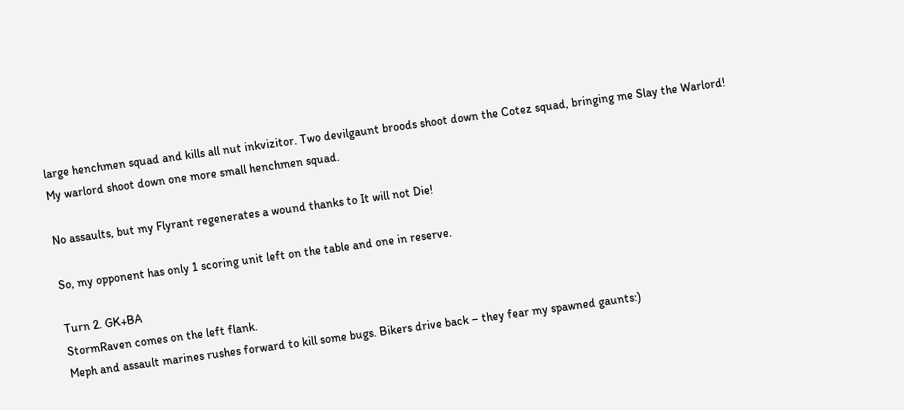large henchmen squad and kills all nut inkvizitor. Two devilgaunt broods shoot down the Cotez squad, bringing me Slay the Warlord!
My warlord shoot down one more small henchmen squad.

No assaults, but my Flyrant regenerates a wound thanks to It will not Die!

So, my opponent has only 1 scoring unit left on the table and one in reserve.

Turn 2. GK+BA
StormRaven comes on the left flank.
Meph and assault marines rushes forward to kill some bugs. Bikers drive back – they fear my spawned gaunts:)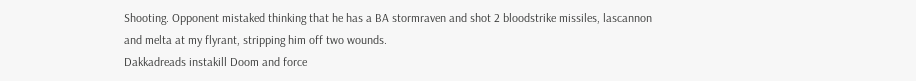Shooting. Opponent mistaked thinking that he has a BA stormraven and shot 2 bloodstrike missiles, lascannon and melta at my flyrant, stripping him off two wounds.
Dakkadreads instakill Doom and force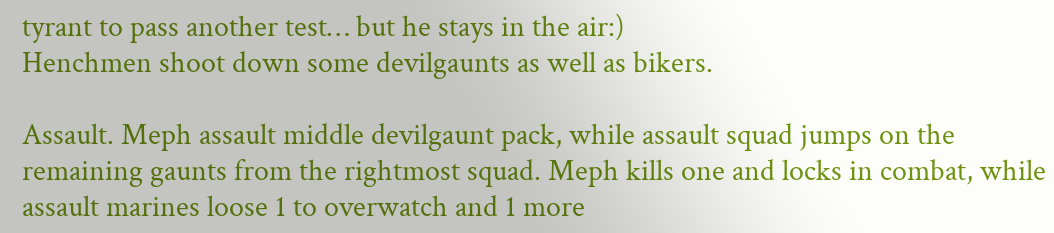tyrant to pass another test… but he stays in the air:)
Henchmen shoot down some devilgaunts as well as bikers.

Assault. Meph assault middle devilgaunt pack, while assault squad jumps on the remaining gaunts from the rightmost squad. Meph kills one and locks in combat, while assault marines loose 1 to overwatch and 1 more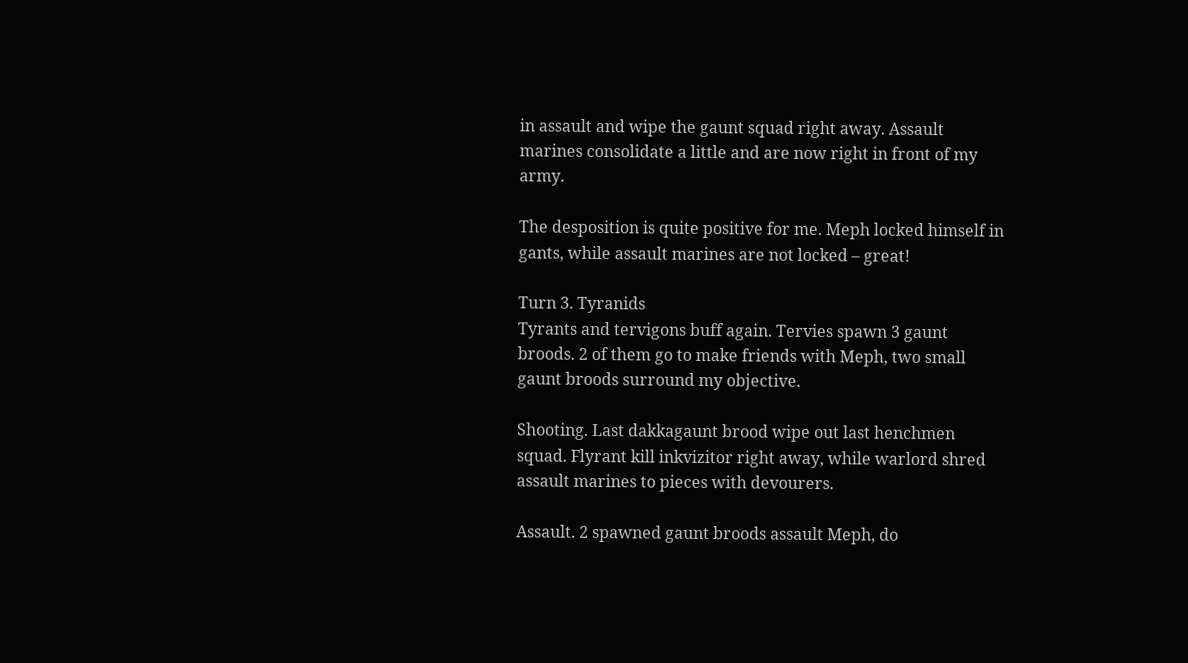in assault and wipe the gaunt squad right away. Assault marines consolidate a little and are now right in front of my army.

The desposition is quite positive for me. Meph locked himself in gants, while assault marines are not locked – great!

Turn 3. Tyranids
Tyrants and tervigons buff again. Tervies spawn 3 gaunt broods. 2 of them go to make friends with Meph, two small gaunt broods surround my objective.

Shooting. Last dakkagaunt brood wipe out last henchmen squad. Flyrant kill inkvizitor right away, while warlord shred assault marines to pieces with devourers.

Assault. 2 spawned gaunt broods assault Meph, do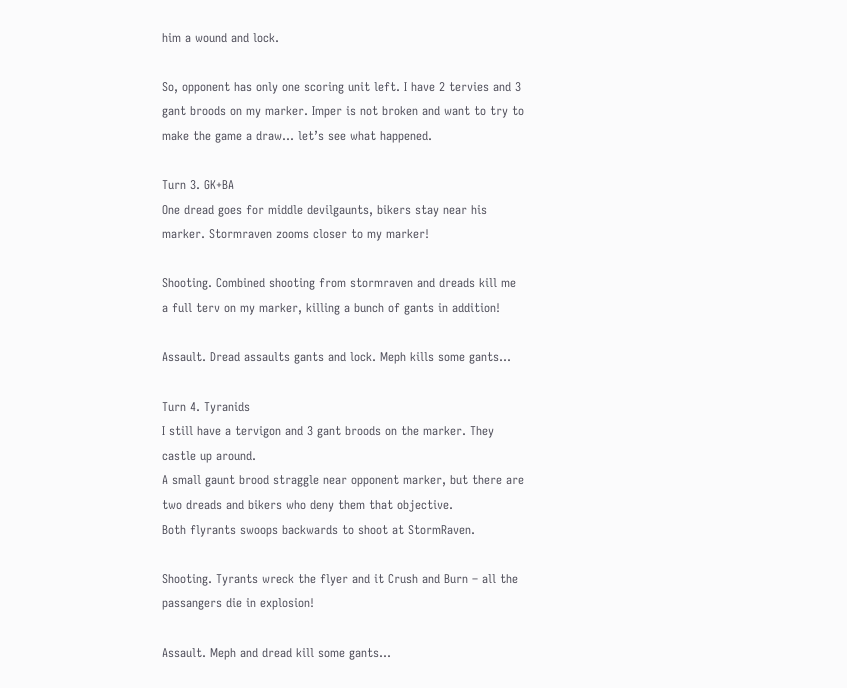him a wound and lock.

So, opponent has only one scoring unit left. I have 2 tervies and 3 gant broods on my marker. Imper is not broken and want to try to make the game a draw… let’s see what happened.

Turn 3. GK+BA
One dread goes for middle devilgaunts, bikers stay near his marker. Stormraven zooms closer to my marker!

Shooting. Combined shooting from stormraven and dreads kill me a full terv on my marker, killing a bunch of gants in addition!

Assault. Dread assaults gants and lock. Meph kills some gants…

Turn 4. Tyranids
I still have a tervigon and 3 gant broods on the marker. They castle up around.
A small gaunt brood straggle near opponent marker, but there are two dreads and bikers who deny them that objective.
Both flyrants swoops backwards to shoot at StormRaven.

Shooting. Tyrants wreck the flyer and it Crush and Burn – all the passangers die in explosion!

Assault. Meph and dread kill some gants…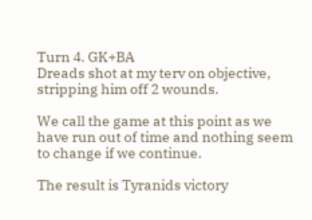Turn 4. GK+BA
Dreads shot at my terv on objective, stripping him off 2 wounds.

We call the game at this point as we have run out of time and nothing seem to change if we continue.

The result is Tyranids victory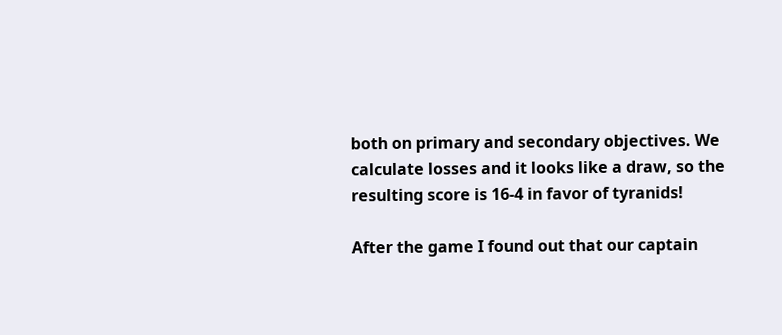both on primary and secondary objectives. We calculate losses and it looks like a draw, so the resulting score is 16-4 in favor of tyranids!

After the game I found out that our captain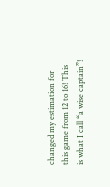changed my estimation for this game from 12 to 16! This is what I call “a wise captain”!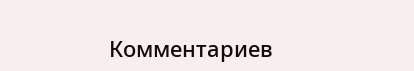Комментариев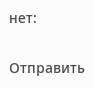нет:

Отправить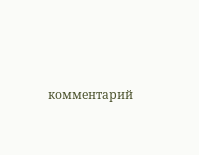комментарий